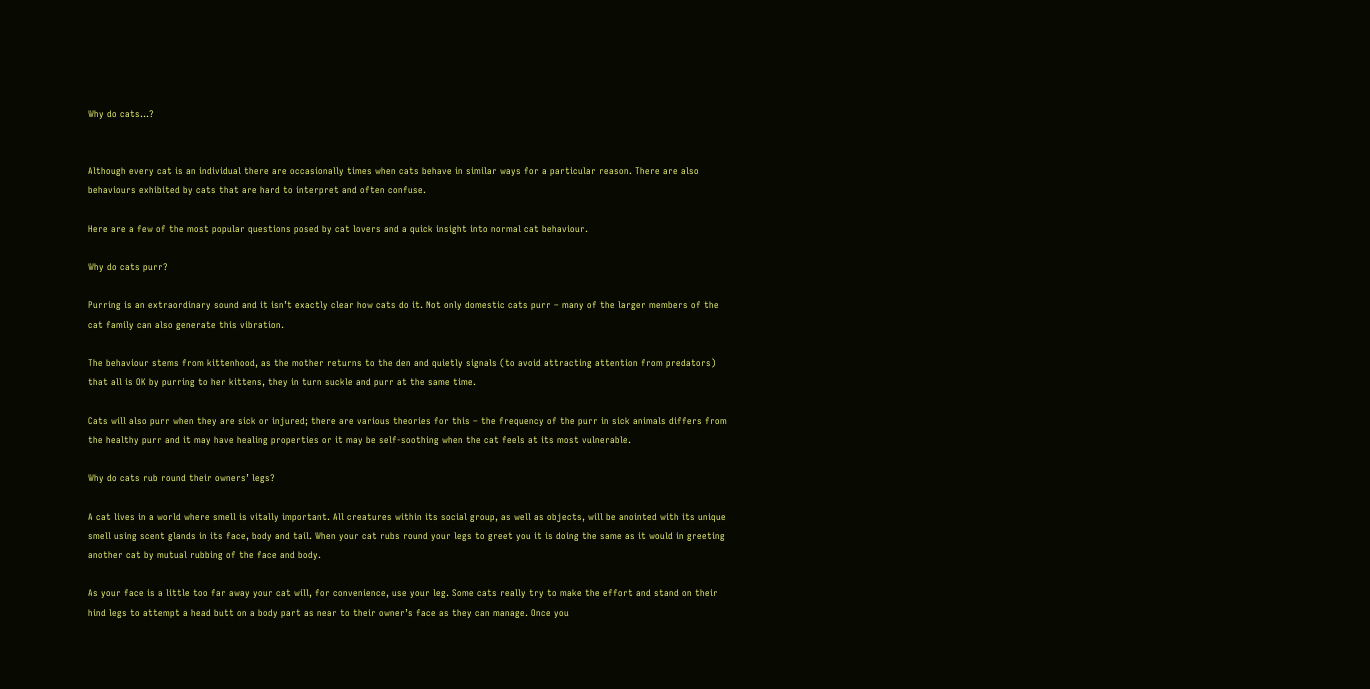Why do cats...?


Although every cat is an individual there are occasionally times when cats behave in similar ways for a particular reason. There are also behaviours exhibited by cats that are hard to interpret and often confuse.

Here are a few of the most popular questions posed by cat lovers and a quick insight into normal cat behaviour.

Why do cats purr?

Purring is an extraordinary sound and it isn’t exactly clear how cats do it. Not only domestic cats purr – many of the larger members of the cat family can also generate this vibration.

The behaviour stems from kittenhood, as the mother returns to the den and quietly signals (to avoid attracting attention from predators) that all is OK by purring to her kittens, they in turn suckle and purr at the same time.

Cats will also purr when they are sick or injured; there are various theories for this – the frequency of the purr in sick animals differs from the healthy purr and it may have healing properties or it may be self-soothing when the cat feels at its most vulnerable.

Why do cats rub round their owners’ legs?

A cat lives in a world where smell is vitally important. All creatures within its social group, as well as objects, will be anointed with its unique smell using scent glands in its face, body and tail. When your cat rubs round your legs to greet you it is doing the same as it would in greeting another cat by mutual rubbing of the face and body.

As your face is a little too far away your cat will, for convenience, use your leg. Some cats really try to make the effort and stand on their hind legs to attempt a head butt on a body part as near to their owner’s face as they can manage. Once you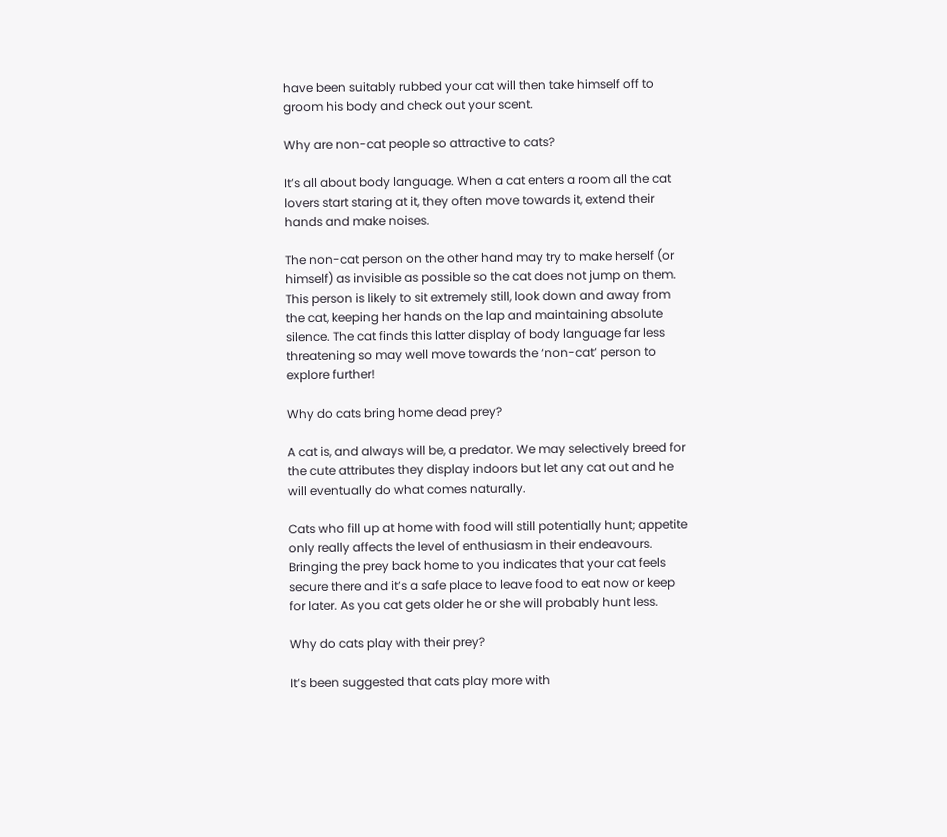have been suitably rubbed your cat will then take himself off to groom his body and check out your scent.

Why are non-cat people so attractive to cats?

It’s all about body language. When a cat enters a room all the cat lovers start staring at it, they often move towards it, extend their hands and make noises.

The non-cat person on the other hand may try to make herself (or himself) as invisible as possible so the cat does not jump on them. This person is likely to sit extremely still, look down and away from the cat, keeping her hands on the lap and maintaining absolute silence. The cat finds this latter display of body language far less threatening so may well move towards the ‘non-cat’ person to explore further!

Why do cats bring home dead prey?

A cat is, and always will be, a predator. We may selectively breed for the cute attributes they display indoors but let any cat out and he will eventually do what comes naturally.

Cats who fill up at home with food will still potentially hunt; appetite only really affects the level of enthusiasm in their endeavours. Bringing the prey back home to you indicates that your cat feels secure there and it’s a safe place to leave food to eat now or keep for later. As you cat gets older he or she will probably hunt less.

Why do cats play with their prey?

It’s been suggested that cats play more with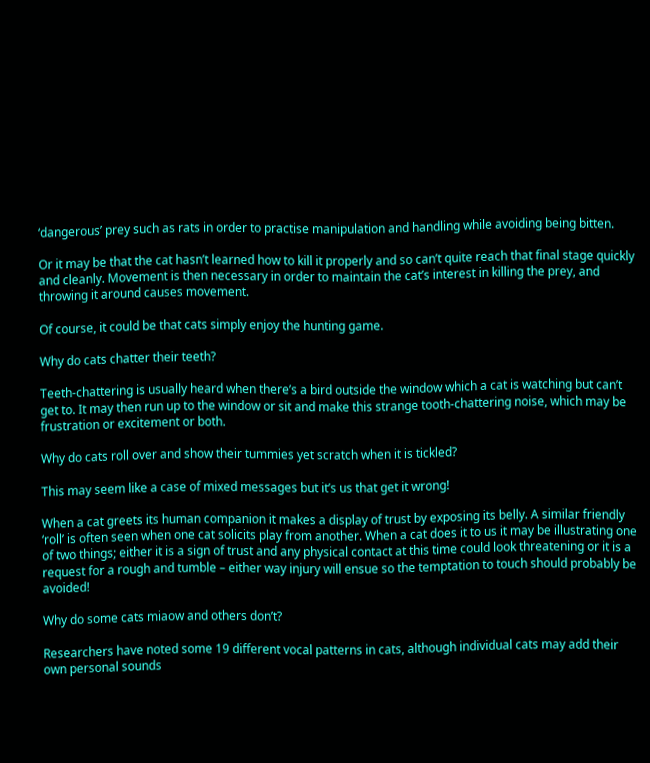‘dangerous’ prey such as rats in order to practise manipulation and handling while avoiding being bitten.

Or it may be that the cat hasn’t learned how to kill it properly and so can’t quite reach that final stage quickly and cleanly. Movement is then necessary in order to maintain the cat’s interest in killing the prey, and throwing it around causes movement.

Of course, it could be that cats simply enjoy the hunting game.

Why do cats chatter their teeth?

Teeth-chattering is usually heard when there’s a bird outside the window which a cat is watching but can’t get to. It may then run up to the window or sit and make this strange tooth-chattering noise, which may be frustration or excitement or both.

Why do cats roll over and show their tummies yet scratch when it is tickled?

This may seem like a case of mixed messages but it’s us that get it wrong!

When a cat greets its human companion it makes a display of trust by exposing its belly. A similar friendly ‘roll’ is often seen when one cat solicits play from another. When a cat does it to us it may be illustrating one of two things; either it is a sign of trust and any physical contact at this time could look threatening or it is a request for a rough and tumble – either way injury will ensue so the temptation to touch should probably be avoided!

Why do some cats miaow and others don’t?

Researchers have noted some 19 different vocal patterns in cats, although individual cats may add their own personal sounds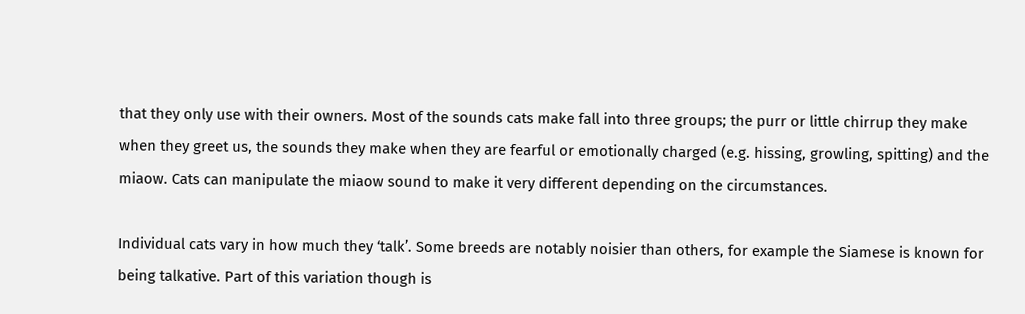that they only use with their owners. Most of the sounds cats make fall into three groups; the purr or little chirrup they make when they greet us, the sounds they make when they are fearful or emotionally charged (e.g. hissing, growling, spitting) and the miaow. Cats can manipulate the miaow sound to make it very different depending on the circumstances.

Individual cats vary in how much they ‘talk’. Some breeds are notably noisier than others, for example the Siamese is known for being talkative. Part of this variation though is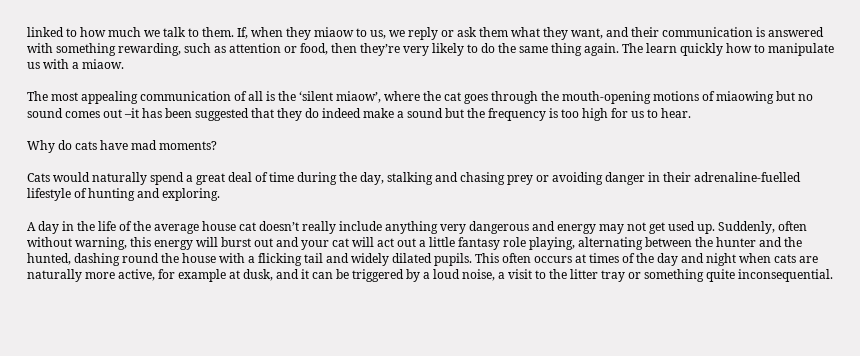linked to how much we talk to them. If, when they miaow to us, we reply or ask them what they want, and their communication is answered with something rewarding, such as attention or food, then they’re very likely to do the same thing again. The learn quickly how to manipulate us with a miaow.

The most appealing communication of all is the ‘silent miaow’, where the cat goes through the mouth-opening motions of miaowing but no sound comes out –it has been suggested that they do indeed make a sound but the frequency is too high for us to hear.

Why do cats have mad moments?

Cats would naturally spend a great deal of time during the day, stalking and chasing prey or avoiding danger in their adrenaline-fuelled lifestyle of hunting and exploring.

A day in the life of the average house cat doesn’t really include anything very dangerous and energy may not get used up. Suddenly, often without warning, this energy will burst out and your cat will act out a little fantasy role playing, alternating between the hunter and the hunted, dashing round the house with a flicking tail and widely dilated pupils. This often occurs at times of the day and night when cats are naturally more active, for example at dusk, and it can be triggered by a loud noise, a visit to the litter tray or something quite inconsequential.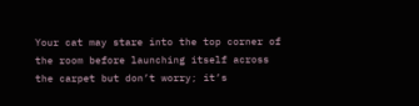Your cat may stare into the top corner of the room before launching itself across the carpet but don’t worry; it’s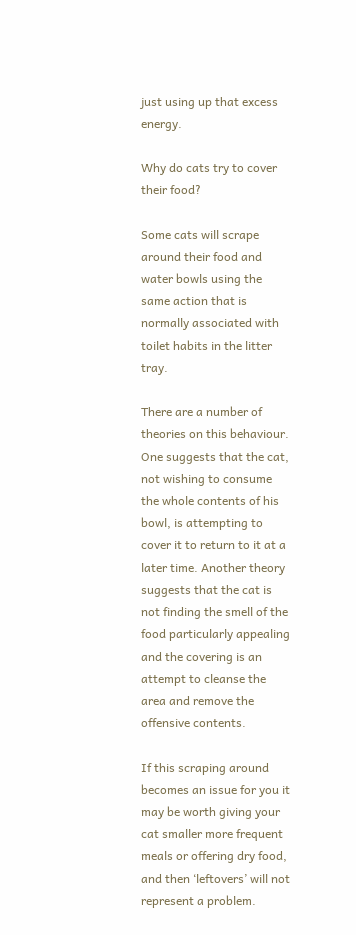just using up that excess energy.

Why do cats try to cover their food?

Some cats will scrape around their food and water bowls using the same action that is normally associated with toilet habits in the litter tray.

There are a number of theories on this behaviour. One suggests that the cat, not wishing to consume the whole contents of his bowl, is attempting to cover it to return to it at a later time. Another theory suggests that the cat is not finding the smell of the food particularly appealing and the covering is an attempt to cleanse the area and remove the offensive contents.

If this scraping around becomes an issue for you it may be worth giving your cat smaller more frequent meals or offering dry food, and then ‘leftovers’ will not represent a problem.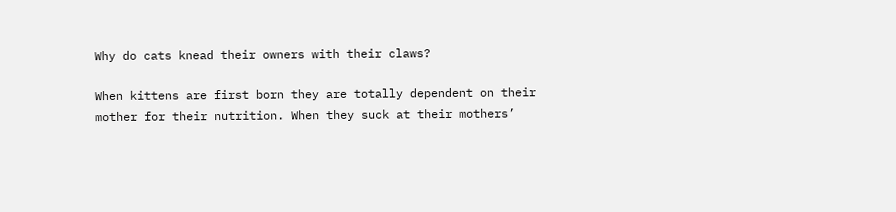Why do cats knead their owners with their claws?

When kittens are first born they are totally dependent on their mother for their nutrition. When they suck at their mothers’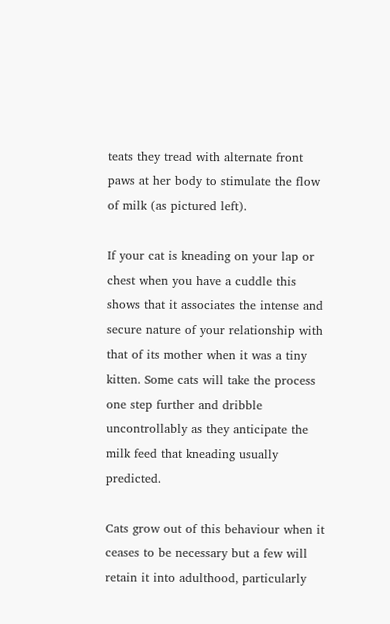teats they tread with alternate front paws at her body to stimulate the flow of milk (as pictured left).

If your cat is kneading on your lap or chest when you have a cuddle this shows that it associates the intense and secure nature of your relationship with that of its mother when it was a tiny kitten. Some cats will take the process one step further and dribble uncontrollably as they anticipate the milk feed that kneading usually predicted.

Cats grow out of this behaviour when it ceases to be necessary but a few will retain it into adulthood, particularly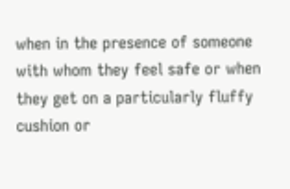when in the presence of someone with whom they feel safe or when they get on a particularly fluffy cushion or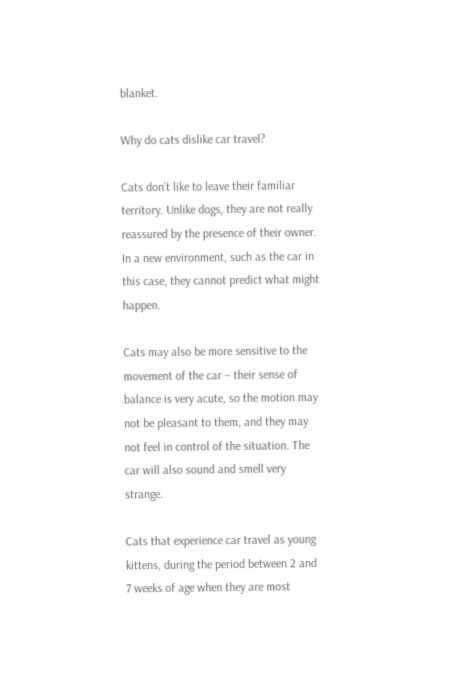blanket.

Why do cats dislike car travel?

Cats don’t like to leave their familiar territory. Unlike dogs, they are not really reassured by the presence of their owner. In a new environment, such as the car in this case, they cannot predict what might happen.

Cats may also be more sensitive to the movement of the car – their sense of balance is very acute, so the motion may not be pleasant to them, and they may not feel in control of the situation. The car will also sound and smell very strange.

Cats that experience car travel as young kittens, during the period between 2 and 7 weeks of age when they are most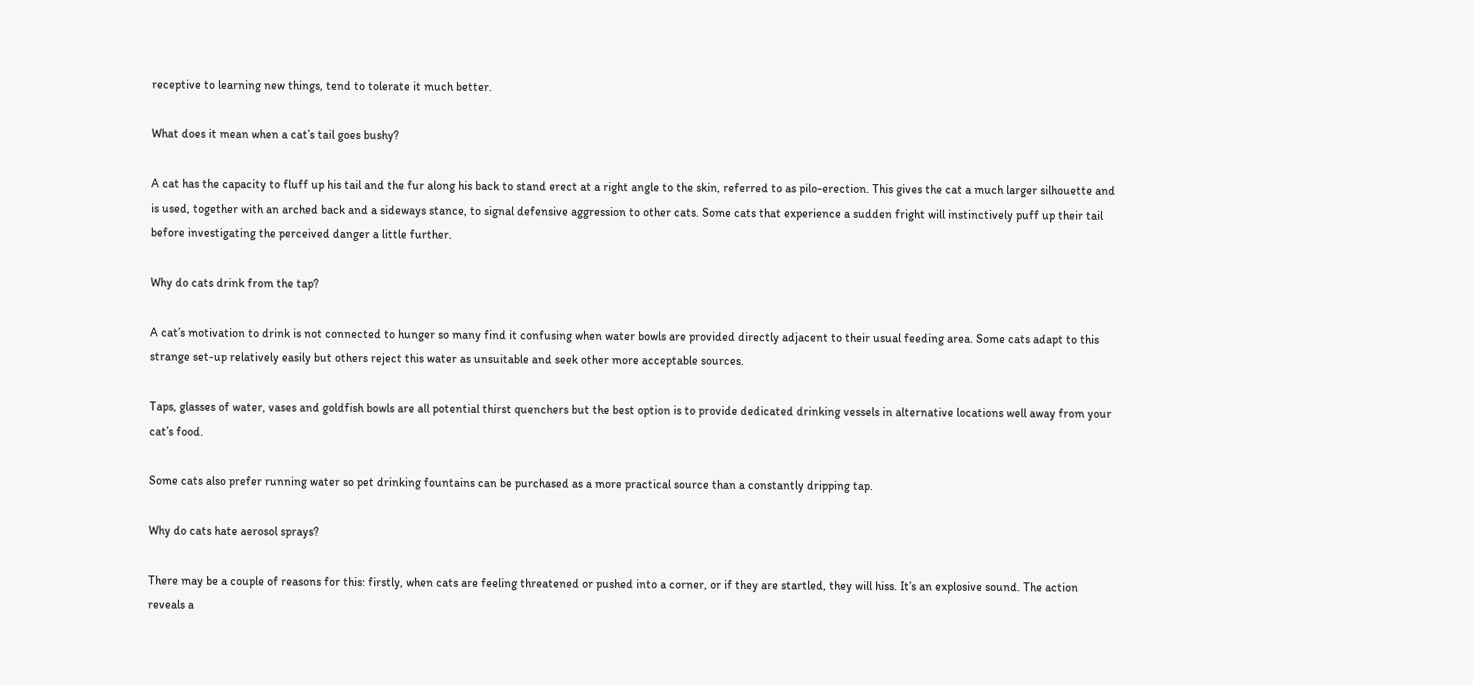receptive to learning new things, tend to tolerate it much better.

What does it mean when a cat’s tail goes bushy?

A cat has the capacity to fluff up his tail and the fur along his back to stand erect at a right angle to the skin, referred to as pilo-erection. This gives the cat a much larger silhouette and is used, together with an arched back and a sideways stance, to signal defensive aggression to other cats. Some cats that experience a sudden fright will instinctively puff up their tail before investigating the perceived danger a little further.

Why do cats drink from the tap?

A cat’s motivation to drink is not connected to hunger so many find it confusing when water bowls are provided directly adjacent to their usual feeding area. Some cats adapt to this strange set-up relatively easily but others reject this water as unsuitable and seek other more acceptable sources.

Taps, glasses of water, vases and goldfish bowls are all potential thirst quenchers but the best option is to provide dedicated drinking vessels in alternative locations well away from your cat’s food.

Some cats also prefer running water so pet drinking fountains can be purchased as a more practical source than a constantly dripping tap.

Why do cats hate aerosol sprays?

There may be a couple of reasons for this: firstly, when cats are feeling threatened or pushed into a corner, or if they are startled, they will hiss. It’s an explosive sound. The action reveals a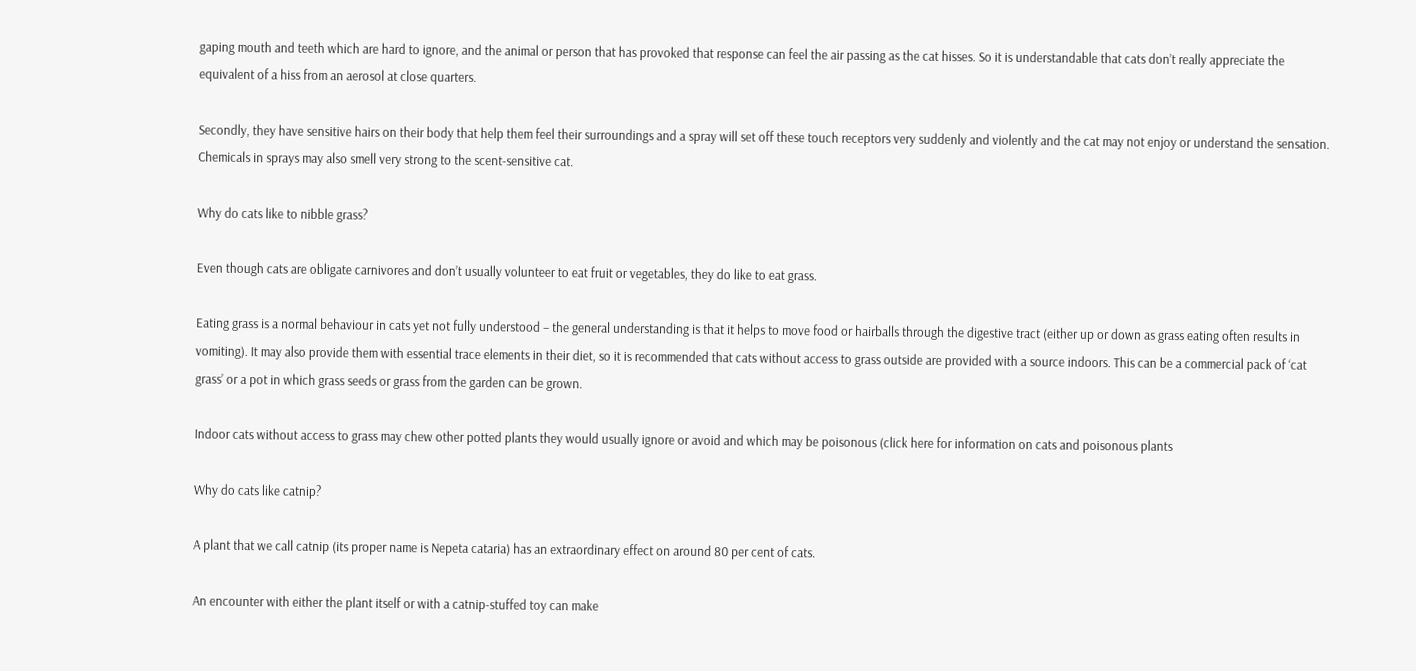gaping mouth and teeth which are hard to ignore, and the animal or person that has provoked that response can feel the air passing as the cat hisses. So it is understandable that cats don’t really appreciate the equivalent of a hiss from an aerosol at close quarters.

Secondly, they have sensitive hairs on their body that help them feel their surroundings and a spray will set off these touch receptors very suddenly and violently and the cat may not enjoy or understand the sensation. Chemicals in sprays may also smell very strong to the scent-sensitive cat.

Why do cats like to nibble grass?

Even though cats are obligate carnivores and don’t usually volunteer to eat fruit or vegetables, they do like to eat grass.

Eating grass is a normal behaviour in cats yet not fully understood – the general understanding is that it helps to move food or hairballs through the digestive tract (either up or down as grass eating often results in vomiting). It may also provide them with essential trace elements in their diet, so it is recommended that cats without access to grass outside are provided with a source indoors. This can be a commercial pack of ‘cat grass’ or a pot in which grass seeds or grass from the garden can be grown.

Indoor cats without access to grass may chew other potted plants they would usually ignore or avoid and which may be poisonous (click here for information on cats and poisonous plants

Why do cats like catnip?

A plant that we call catnip (its proper name is Nepeta cataria) has an extraordinary effect on around 80 per cent of cats.

An encounter with either the plant itself or with a catnip-stuffed toy can make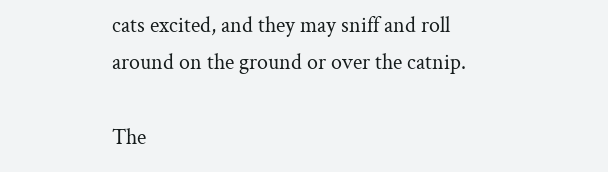cats excited, and they may sniff and roll around on the ground or over the catnip.

The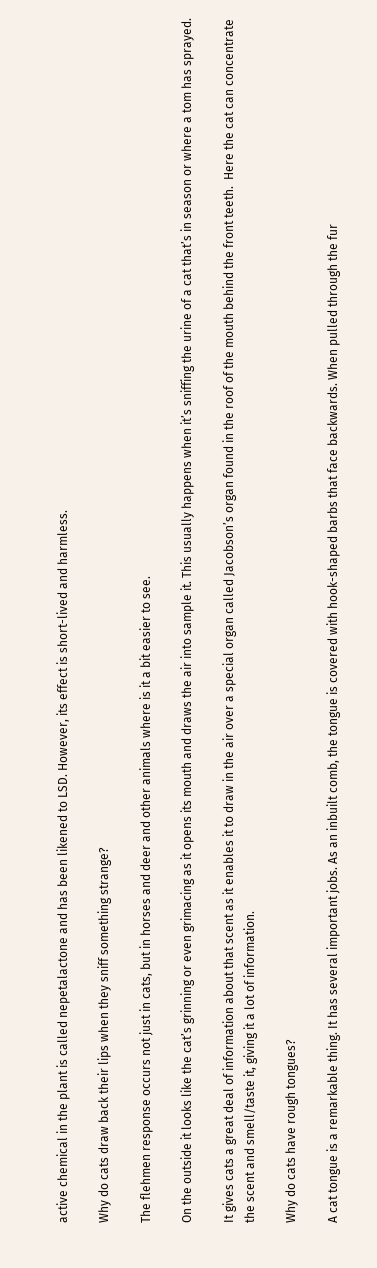active chemical in the plant is called nepetalactone and has been likened to LSD. However, its effect is short-lived and harmless.

Why do cats draw back their lips when they sniff something strange?

The flehmen response occurs not just in cats, but in horses and deer and other animals where is it a bit easier to see.

On the outside it looks like the cat’s grinning or even grimacing as it opens its mouth and draws the air into sample it. This usually happens when it’s sniffing the urine of a cat that’s in season or where a tom has sprayed.

It gives cats a great deal of information about that scent as it enables it to draw in the air over a special organ called Jacobson’s organ found in the roof of the mouth behind the front teeth.  Here the cat can concentrate the scent and smell/taste it, giving it a lot of information.

Why do cats have rough tongues?

A cat tongue is a remarkable thing. It has several important jobs. As an inbuilt comb, the tongue is covered with hook-shaped barbs that face backwards. When pulled through the fur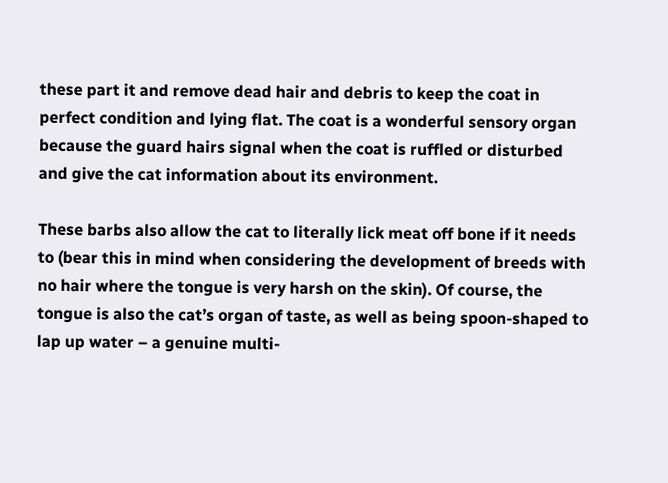these part it and remove dead hair and debris to keep the coat in perfect condition and lying flat. The coat is a wonderful sensory organ because the guard hairs signal when the coat is ruffled or disturbed and give the cat information about its environment.

These barbs also allow the cat to literally lick meat off bone if it needs to (bear this in mind when considering the development of breeds with no hair where the tongue is very harsh on the skin). Of course, the tongue is also the cat’s organ of taste, as well as being spoon-shaped to lap up water – a genuine multi-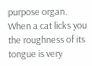purpose organ. When a cat licks you the roughness of its tongue is very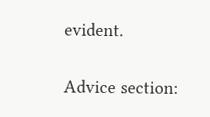evident.

Advice section: